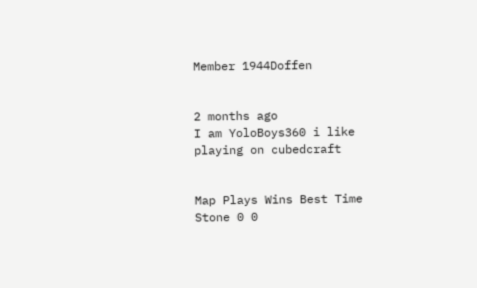Member 1944Doffen


2 months ago
I am YoloBoys360 i like playing on cubedcraft


Map Plays Wins Best Time
Stone 0 0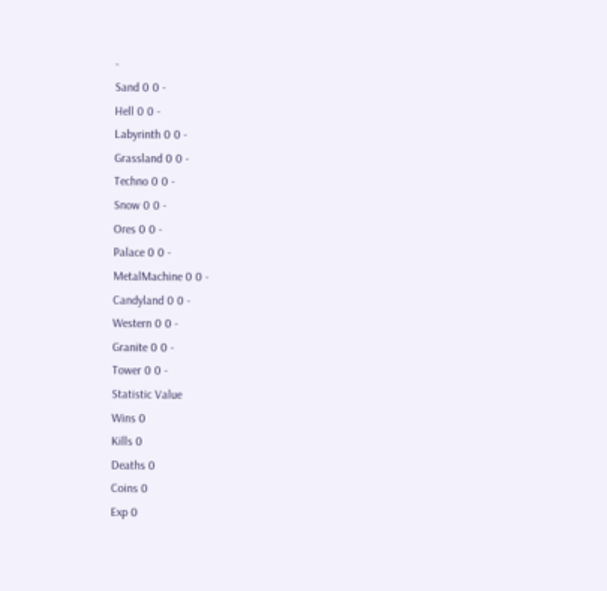-
Sand 0 0 -
Hell 0 0 -
Labyrinth 0 0 -
Grassland 0 0 -
Techno 0 0 -
Snow 0 0 -
Ores 0 0 -
Palace 0 0 -
MetalMachine 0 0 -
Candyland 0 0 -
Western 0 0 -
Granite 0 0 -
Tower 0 0 -
Statistic Value
Wins 0
Kills 0
Deaths 0
Coins 0
Exp 0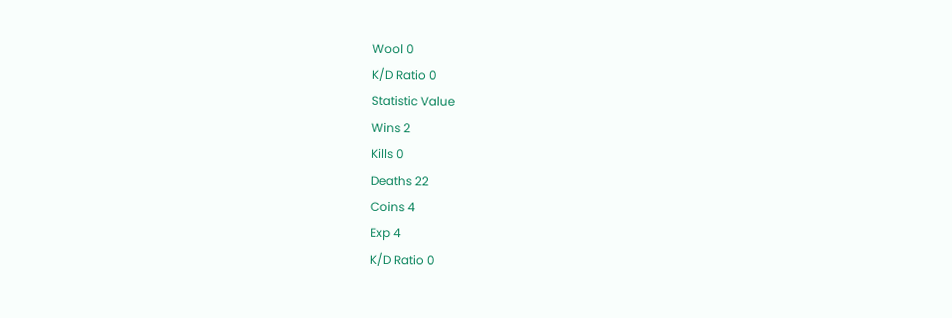Wool 0
K/D Ratio 0
Statistic Value
Wins 2
Kills 0
Deaths 22
Coins 4
Exp 4
K/D Ratio 0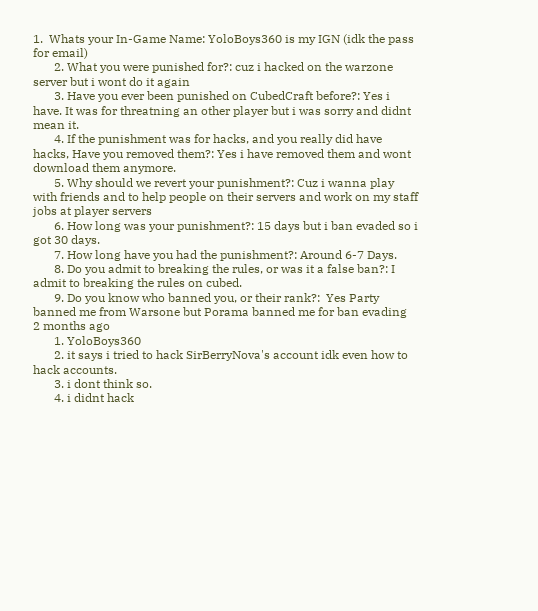1.  Whats your In-Game Name: YoloBoys360 is my IGN (idk the pass for email)
       2. What you were punished for?: cuz i hacked on the warzone server but i wont do it again
       3. Have you ever been punished on CubedCraft before?: Yes i have. It was for threatning an other player but i was sorry and didnt mean it.
       4. If the punishment was for hacks, and you really did have hacks, Have you removed them?: Yes i have removed them and wont download them anymore.
       5. Why should we revert your punishment?: Cuz i wanna play with friends and to help people on their servers and work on my staff jobs at player servers
       6. How long was your punishment?: 15 days but i ban evaded so i got 30 days.
       7. How long have you had the punishment?: Around 6-7 Days.
       8. Do you admit to breaking the rules, or was it a false ban?: I admit to breaking the rules on cubed.
       9. Do you know who banned you, or their rank?:  Yes Party banned me from Warsone but Porama banned me for ban evading
2 months ago
       1. YoloBoys360
       2. it says i tried to hack SirBerryNova's account idk even how to hack accounts.
       3. i dont think so.
       4. i didnt hack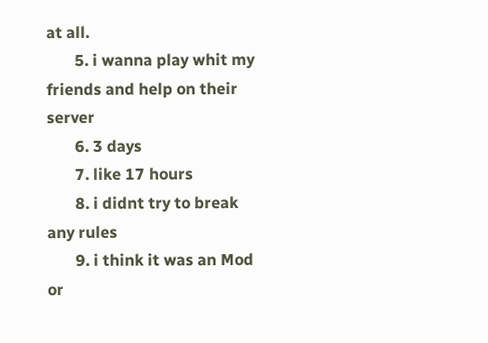at all.
       5. i wanna play whit my friends and help on their server
       6. 3 days
       7. like 17 hours
       8. i didnt try to break any rules
       9. i think it was an Mod or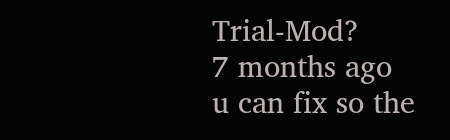Trial-Mod?
7 months ago
u can fix so the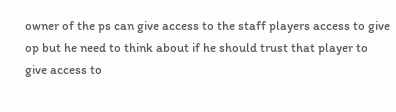owner of the ps can give access to the staff players access to give op but he need to think about if he should trust that player to give access to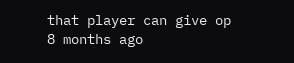that player can give op
8 months ago